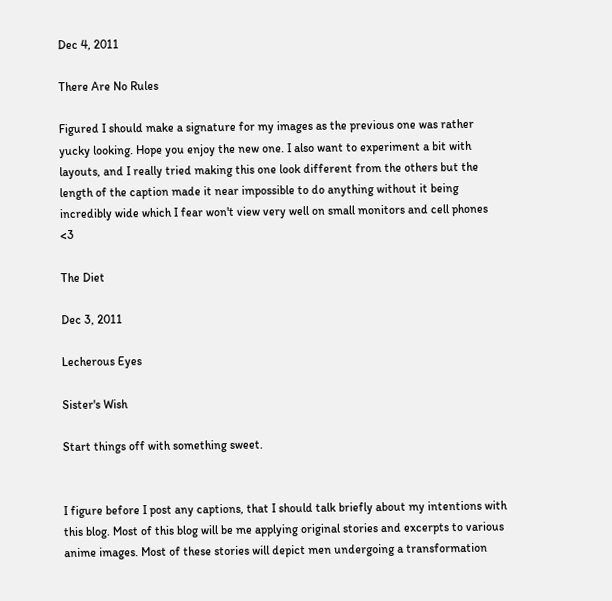Dec 4, 2011

There Are No Rules

Figured I should make a signature for my images as the previous one was rather yucky looking. Hope you enjoy the new one. I also want to experiment a bit with layouts, and I really tried making this one look different from the others but the length of the caption made it near impossible to do anything without it being incredibly wide which I fear won't view very well on small monitors and cell phones <3

The Diet

Dec 3, 2011

Lecherous Eyes

Sister's Wish

Start things off with something sweet.


I figure before I post any captions, that I should talk briefly about my intentions with this blog. Most of this blog will be me applying original stories and excerpts to various anime images. Most of these stories will depict men undergoing a transformation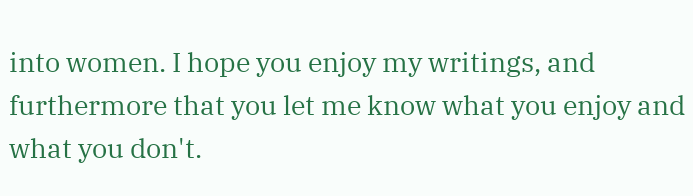into women. I hope you enjoy my writings, and furthermore that you let me know what you enjoy and what you don't.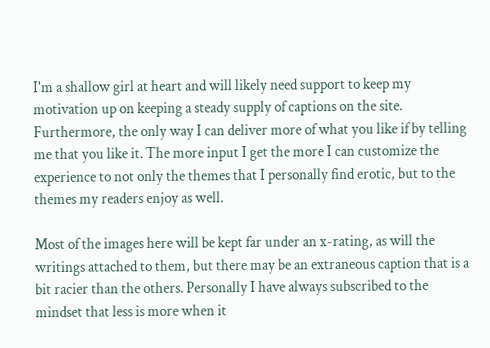I'm a shallow girl at heart and will likely need support to keep my motivation up on keeping a steady supply of captions on the site. Furthermore, the only way I can deliver more of what you like if by telling me that you like it. The more input I get the more I can customize the experience to not only the themes that I personally find erotic, but to the themes my readers enjoy as well.

Most of the images here will be kept far under an x-rating, as will the writings attached to them, but there may be an extraneous caption that is a bit racier than the others. Personally I have always subscribed to the mindset that less is more when it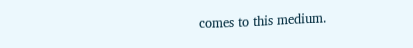comes to this medium.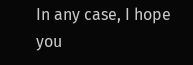In any case, I hope you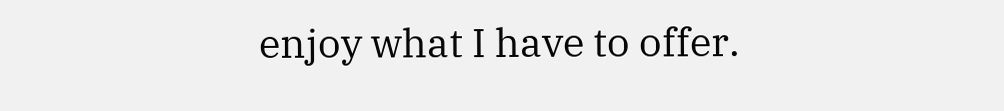enjoy what I have to offer.